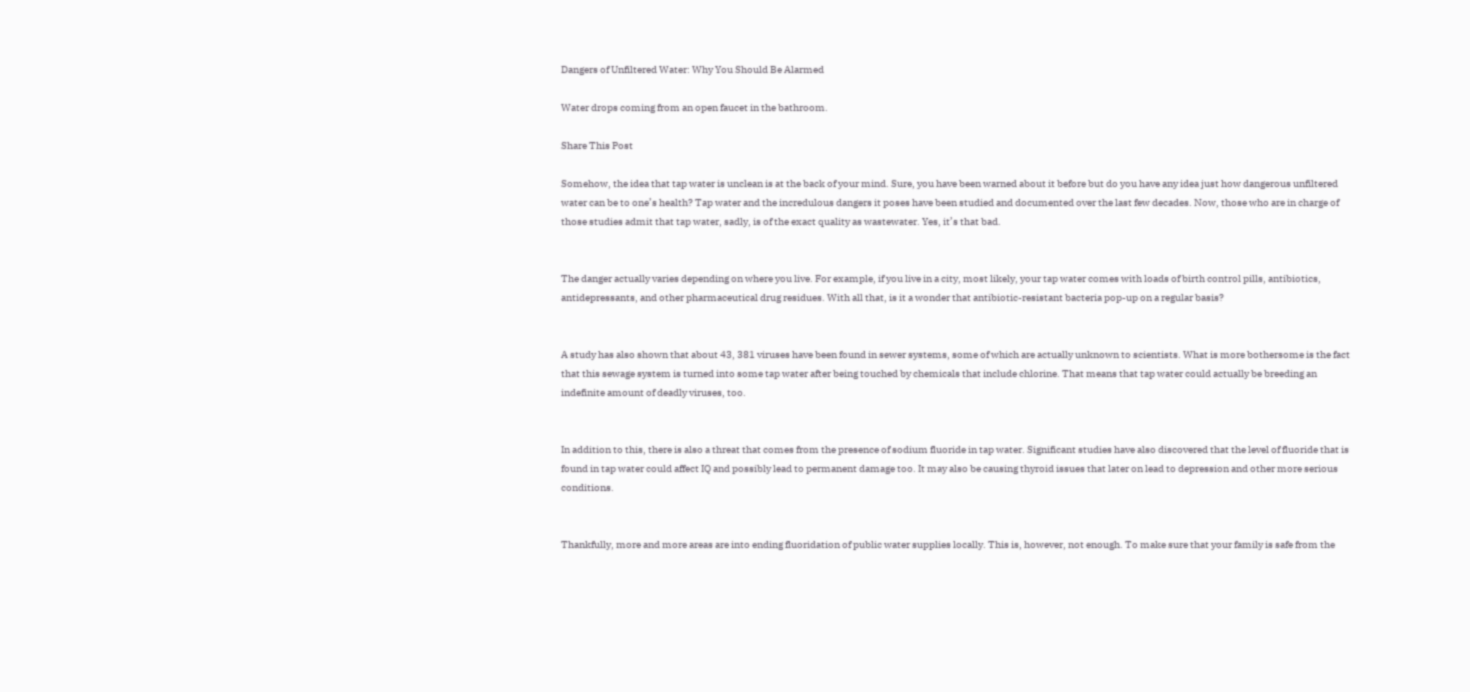Dangers of Unfiltered Water: Why You Should Be Alarmed

Water drops coming from an open faucet in the bathroom.

Share This Post

Somehow, the idea that tap water is unclean is at the back of your mind. Sure, you have been warned about it before but do you have any idea just how dangerous unfiltered water can be to one’s health? Tap water and the incredulous dangers it poses have been studied and documented over the last few decades. Now, those who are in charge of those studies admit that tap water, sadly, is of the exact quality as wastewater. Yes, it’s that bad.


The danger actually varies depending on where you live. For example, if you live in a city, most likely, your tap water comes with loads of birth control pills, antibiotics, antidepressants, and other pharmaceutical drug residues. With all that, is it a wonder that antibiotic-resistant bacteria pop-up on a regular basis?


A study has also shown that about 43, 381 viruses have been found in sewer systems, some of which are actually unknown to scientists. What is more bothersome is the fact that this sewage system is turned into some tap water after being touched by chemicals that include chlorine. That means that tap water could actually be breeding an indefinite amount of deadly viruses, too.


In addition to this, there is also a threat that comes from the presence of sodium fluoride in tap water. Significant studies have also discovered that the level of fluoride that is found in tap water could affect IQ and possibly lead to permanent damage too. It may also be causing thyroid issues that later on lead to depression and other more serious conditions.


Thankfully, more and more areas are into ending fluoridation of public water supplies locally. This is, however, not enough. To make sure that your family is safe from the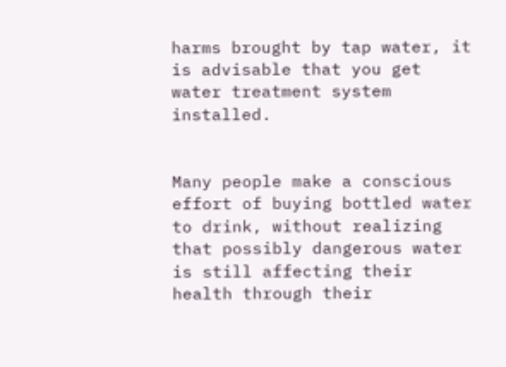harms brought by tap water, it is advisable that you get water treatment system installed.


Many people make a conscious effort of buying bottled water to drink, without realizing that possibly dangerous water is still affecting their health through their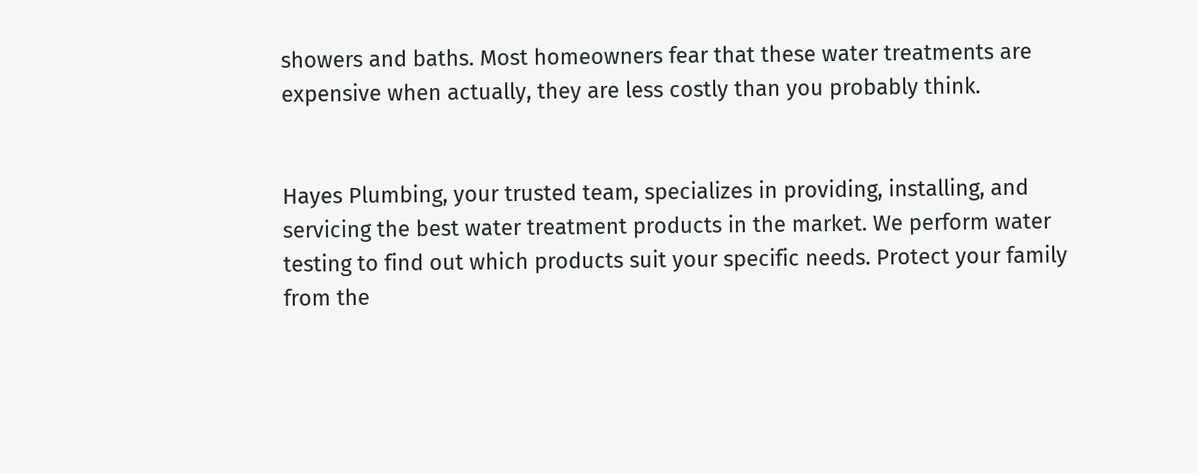showers and baths. Most homeowners fear that these water treatments are expensive when actually, they are less costly than you probably think.


Hayes Plumbing, your trusted team, specializes in providing, installing, and servicing the best water treatment products in the market. We perform water testing to find out which products suit your specific needs. Protect your family from the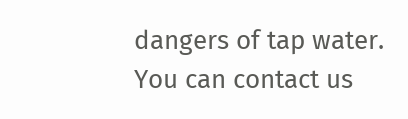dangers of tap water. You can contact us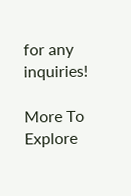for any inquiries!

More To Explore